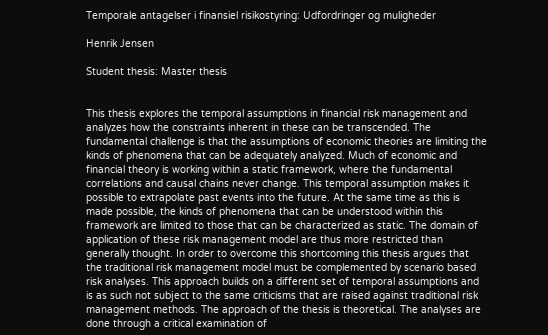Temporale antagelser i finansiel risikostyring: Udfordringer og muligheder

Henrik Jensen

Student thesis: Master thesis


This thesis explores the temporal assumptions in financial risk management and analyzes how the constraints inherent in these can be transcended. The fundamental challenge is that the assumptions of economic theories are limiting the kinds of phenomena that can be adequately analyzed. Much of economic and financial theory is working within a static framework, where the fundamental correlations and causal chains never change. This temporal assumption makes it possible to extrapolate past events into the future. At the same time as this is made possible, the kinds of phenomena that can be understood within this framework are limited to those that can be characterized as static. The domain of application of these risk management model are thus more restricted than generally thought. In order to overcome this shortcoming this thesis argues that the traditional risk management model must be complemented by scenario based risk analyses. This approach builds on a different set of temporal assumptions and is as such not subject to the same criticisms that are raised against traditional risk management methods. The approach of the thesis is theoretical. The analyses are done through a critical examination of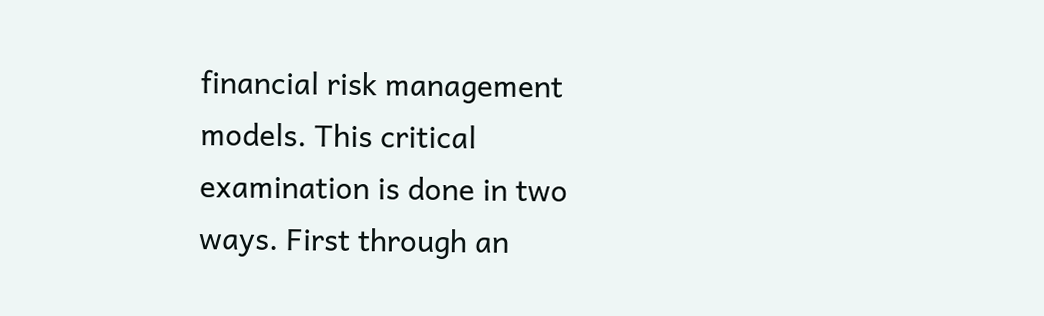financial risk management models. This critical examination is done in two ways. First through an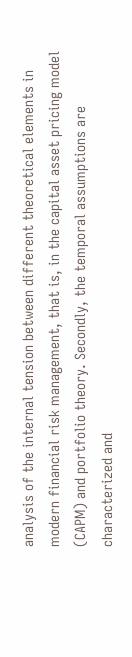analysis of the internal tension between different theoretical elements in modern financial risk management, that is, in the capital asset pricing model (CAPM) and portfolio theory. Secondly, the temporal assumptions are characterized and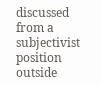discussed from a subjectivist position outside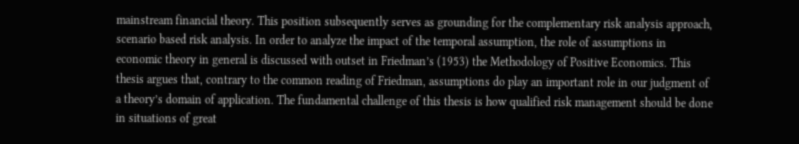mainstream financial theory. This position subsequently serves as grounding for the complementary risk analysis approach, scenario based risk analysis. In order to analyze the impact of the temporal assumption, the role of assumptions in economic theory in general is discussed with outset in Friedman’s (1953) the Methodology of Positive Economics. This thesis argues that, contrary to the common reading of Friedman, assumptions do play an important role in our judgment of a theory’s domain of application. The fundamental challenge of this thesis is how qualified risk management should be done in situations of great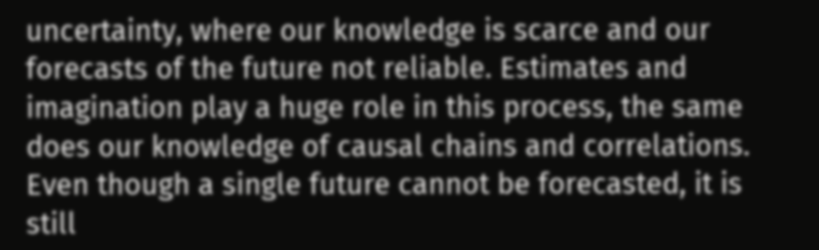uncertainty, where our knowledge is scarce and our forecasts of the future not reliable. Estimates and imagination play a huge role in this process, the same does our knowledge of causal chains and correlations. Even though a single future cannot be forecasted, it is still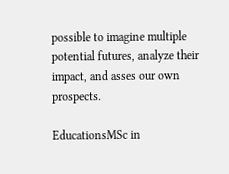possible to imagine multiple potential futures, analyze their impact, and asses our own prospects.

EducationsMSc in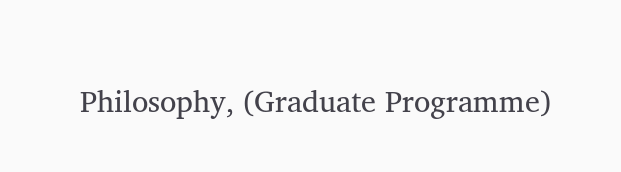Philosophy, (Graduate Programme)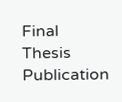Final Thesis
Publication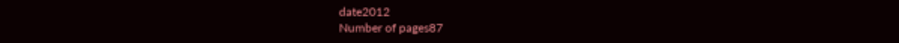date2012
Number of pages87